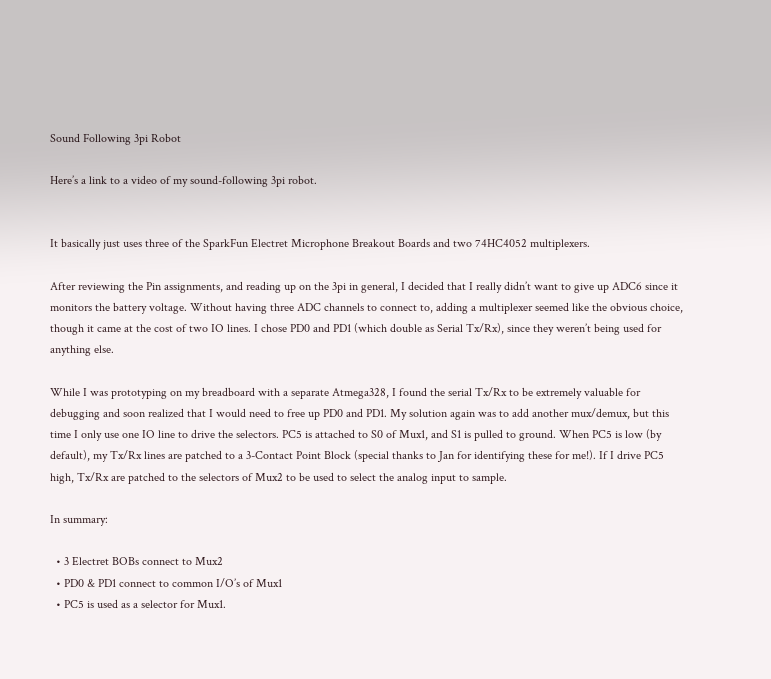Sound Following 3pi Robot

Here’s a link to a video of my sound-following 3pi robot.


It basically just uses three of the SparkFun Electret Microphone Breakout Boards and two 74HC4052 multiplexers.

After reviewing the Pin assignments, and reading up on the 3pi in general, I decided that I really didn’t want to give up ADC6 since it monitors the battery voltage. Without having three ADC channels to connect to, adding a multiplexer seemed like the obvious choice, though it came at the cost of two IO lines. I chose PD0 and PD1 (which double as Serial Tx/Rx), since they weren’t being used for anything else.

While I was prototyping on my breadboard with a separate Atmega328, I found the serial Tx/Rx to be extremely valuable for debugging and soon realized that I would need to free up PD0 and PD1. My solution again was to add another mux/demux, but this time I only use one IO line to drive the selectors. PC5 is attached to S0 of Mux1, and S1 is pulled to ground. When PC5 is low (by default), my Tx/Rx lines are patched to a 3-Contact Point Block (special thanks to Jan for identifying these for me!). If I drive PC5 high, Tx/Rx are patched to the selectors of Mux2 to be used to select the analog input to sample.

In summary:

  • 3 Electret BOBs connect to Mux2
  • PD0 & PD1 connect to common I/O’s of Mux1
  • PC5 is used as a selector for Mux1.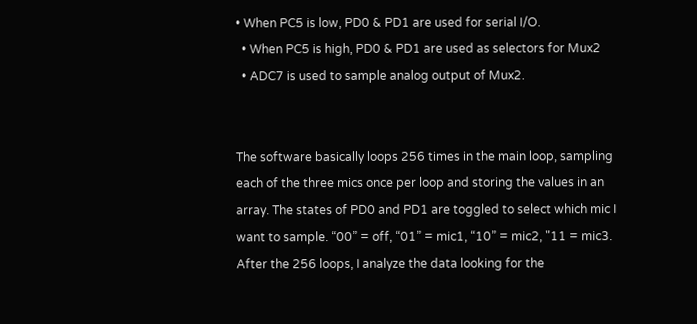• When PC5 is low, PD0 & PD1 are used for serial I/O.
  • When PC5 is high, PD0 & PD1 are used as selectors for Mux2
  • ADC7 is used to sample analog output of Mux2.


The software basically loops 256 times in the main loop, sampling each of the three mics once per loop and storing the values in an array. The states of PD0 and PD1 are toggled to select which mic I want to sample. “00” = off, “01” = mic1, “10” = mic2, "11 = mic3. After the 256 loops, I analyze the data looking for the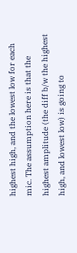highest high, and the lowest low for each mic. The assumption here is that the highest amplitude (the diff b/w the highest high, and lowest low) is going to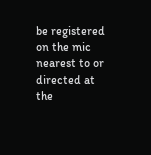be registered on the mic nearest to or directed at the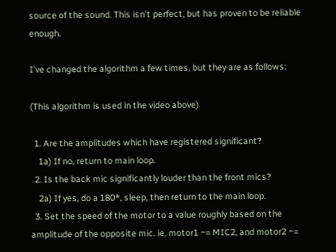source of the sound. This isn’t perfect, but has proven to be reliable enough.

I’ve changed the algorithm a few times, but they are as follows:

(This algorithm is used in the video above)

  1. Are the amplitudes which have registered significant?
    1a) If no, return to main loop.
  2. Is the back mic significantly louder than the front mics?
    2a) If yes, do a 180*, sleep, then return to the main loop.
  3. Set the speed of the motor to a value roughly based on the amplitude of the opposite mic. ie, motor1 ~= MIC2, and motor2 ~=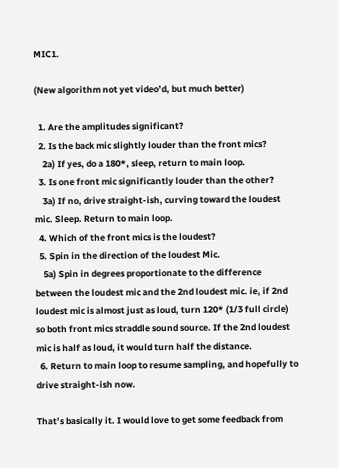MIC1.

(New algorithm not yet video’d, but much better)

  1. Are the amplitudes significant?
  2. Is the back mic slightly louder than the front mics?
    2a) If yes, do a 180*, sleep, return to main loop.
  3. Is one front mic significantly louder than the other?
    3a) If no, drive straight-ish, curving toward the loudest mic. Sleep. Return to main loop.
  4. Which of the front mics is the loudest?
  5. Spin in the direction of the loudest Mic.
    5a) Spin in degrees proportionate to the difference between the loudest mic and the 2nd loudest mic. ie, if 2nd loudest mic is almost just as loud, turn 120* (1/3 full circle) so both front mics straddle sound source. If the 2nd loudest mic is half as loud, it would turn half the distance.
  6. Return to main loop to resume sampling, and hopefully to drive straight-ish now.

That’s basically it. I would love to get some feedback from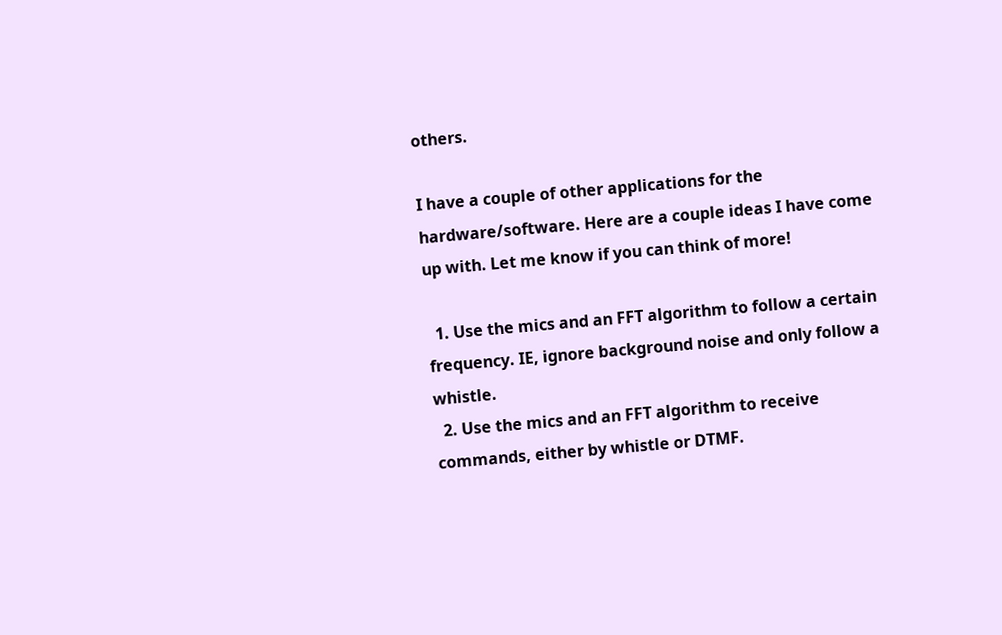others.

I have a couple of other applications for the hardware/software. Here are a couple ideas I have come up with. Let me know if you can think of more!

  1. Use the mics and an FFT algorithm to follow a certain frequency. IE, ignore background noise and only follow a whistle.
  2. Use the mics and an FFT algorithm to receive commands, either by whistle or DTMF.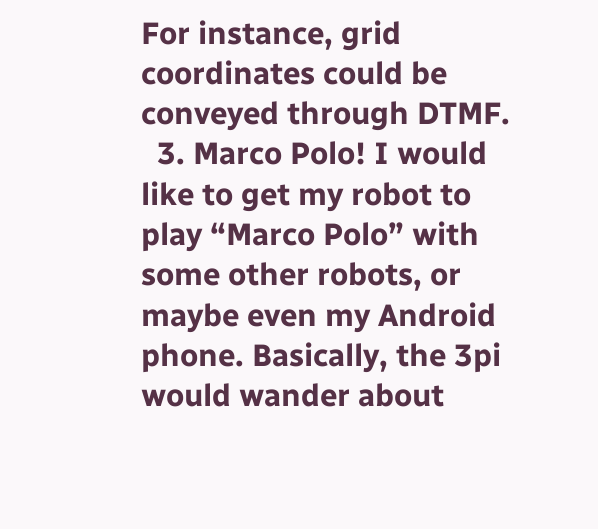For instance, grid coordinates could be conveyed through DTMF.
  3. Marco Polo! I would like to get my robot to play “Marco Polo” with some other robots, or maybe even my Android phone. Basically, the 3pi would wander about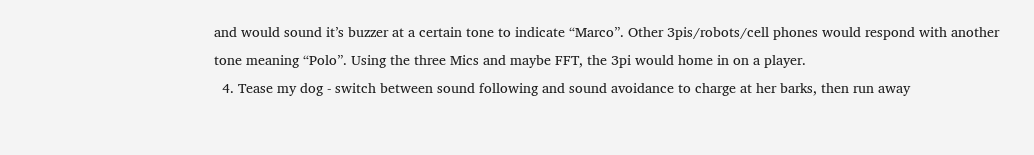and would sound it’s buzzer at a certain tone to indicate “Marco”. Other 3pis/robots/cell phones would respond with another tone meaning “Polo”. Using the three Mics and maybe FFT, the 3pi would home in on a player.
  4. Tease my dog - switch between sound following and sound avoidance to charge at her barks, then run away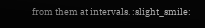from them at intervals. :slight_smile: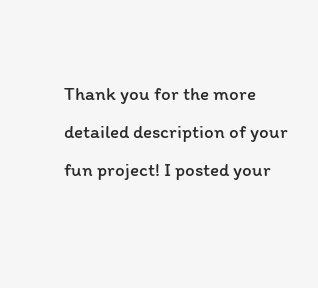Thank you for the more detailed description of your fun project! I posted your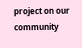project on our community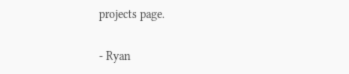projects page.

- Ryan